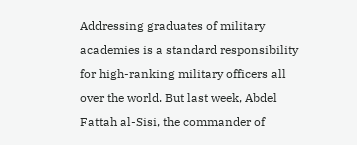Addressing graduates of military academies is a standard responsibility for high-ranking military officers all over the world. But last week, Abdel Fattah al-Sisi, the commander of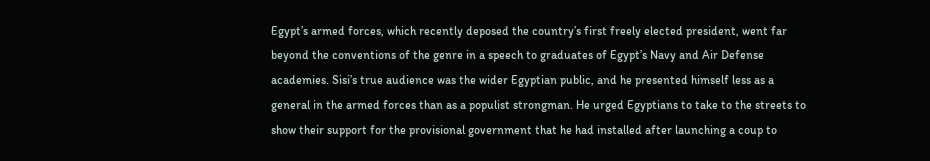Egypt’s armed forces, which recently deposed the country’s first freely elected president, went far beyond the conventions of the genre in a speech to graduates of Egypt’s Navy and Air Defense academies. Sisi’s true audience was the wider Egyptian public, and he presented himself less as a general in the armed forces than as a populist strongman. He urged Egyptians to take to the streets to show their support for the provisional government that he had installed after launching a coup to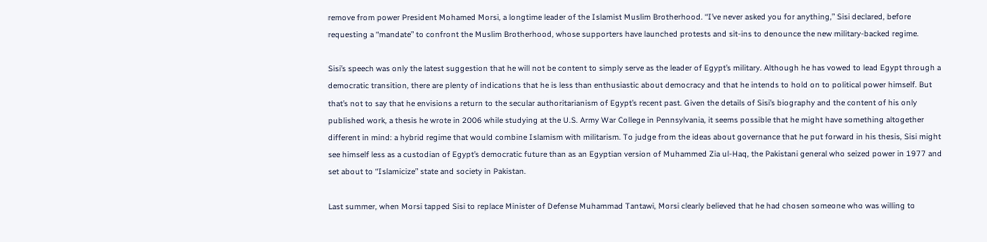remove from power President Mohamed Morsi, a longtime leader of the Islamist Muslim Brotherhood. “I’ve never asked you for anything,” Sisi declared, before requesting a “mandate” to confront the Muslim Brotherhood, whose supporters have launched protests and sit-ins to denounce the new military-backed regime.

Sisi’s speech was only the latest suggestion that he will not be content to simply serve as the leader of Egypt’s military. Although he has vowed to lead Egypt through a democratic transition, there are plenty of indications that he is less than enthusiastic about democracy and that he intends to hold on to political power himself. But that’s not to say that he envisions a return to the secular authoritarianism of Egypt’s recent past. Given the details of Sisi’s biography and the content of his only published work, a thesis he wrote in 2006 while studying at the U.S. Army War College in Pennsylvania, it seems possible that he might have something altogether different in mind: a hybrid regime that would combine Islamism with militarism. To judge from the ideas about governance that he put forward in his thesis, Sisi might see himself less as a custodian of Egypt’s democratic future than as an Egyptian version of Muhammed Zia ul-Haq, the Pakistani general who seized power in 1977 and set about to “Islamicize” state and society in Pakistan.

Last summer, when Morsi tapped Sisi to replace Minister of Defense Muhammad Tantawi, Morsi clearly believed that he had chosen someone who was willing to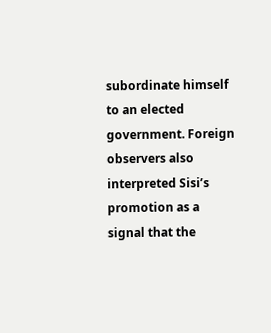subordinate himself to an elected government. Foreign observers also interpreted Sisi’s promotion as a signal that the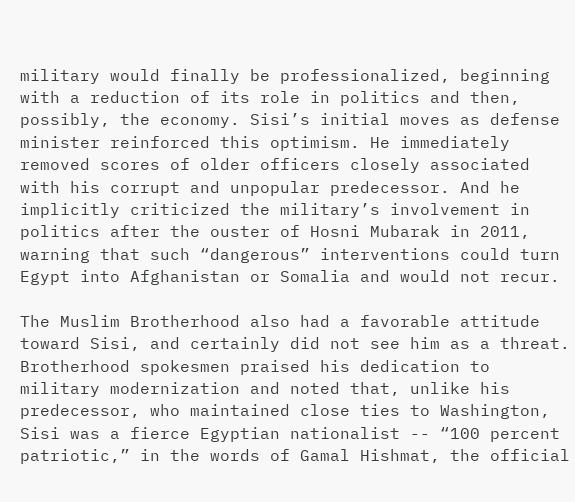military would finally be professionalized, beginning with a reduction of its role in politics and then, possibly, the economy. Sisi’s initial moves as defense minister reinforced this optimism. He immediately removed scores of older officers closely associated with his corrupt and unpopular predecessor. And he implicitly criticized the military’s involvement in politics after the ouster of Hosni Mubarak in 2011, warning that such “dangerous” interventions could turn Egypt into Afghanistan or Somalia and would not recur.

The Muslim Brotherhood also had a favorable attitude toward Sisi, and certainly did not see him as a threat. Brotherhood spokesmen praised his dedication to military modernization and noted that, unlike his predecessor, who maintained close ties to Washington, Sisi was a fierce Egyptian nationalist -- “100 percent patriotic,” in the words of Gamal Hishmat, the official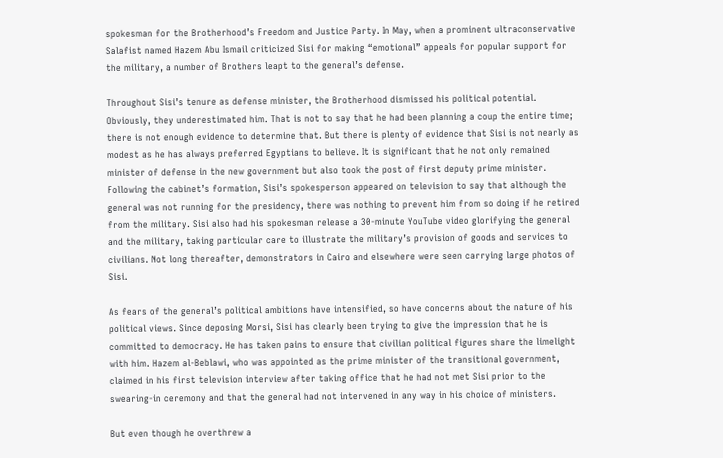spokesman for the Brotherhood’s Freedom and Justice Party. In May, when a prominent ultraconservative Salafist named Hazem Abu Ismail criticized Sisi for making “emotional” appeals for popular support for the military, a number of Brothers leapt to the general’s defense.

Throughout Sisi’s tenure as defense minister, the Brotherhood dismissed his political potential. Obviously, they underestimated him. That is not to say that he had been planning a coup the entire time; there is not enough evidence to determine that. But there is plenty of evidence that Sisi is not nearly as modest as he has always preferred Egyptians to believe. It is significant that he not only remained minister of defense in the new government but also took the post of first deputy prime minister. Following the cabinet’s formation, Sisi’s spokesperson appeared on television to say that although the general was not running for the presidency, there was nothing to prevent him from so doing if he retired from the military. Sisi also had his spokesman release a 30-minute YouTube video glorifying the general and the military, taking particular care to illustrate the military’s provision of goods and services to civilians. Not long thereafter, demonstrators in Cairo and elsewhere were seen carrying large photos of Sisi.

As fears of the general’s political ambitions have intensified, so have concerns about the nature of his political views. Since deposing Morsi, Sisi has clearly been trying to give the impression that he is committed to democracy. He has taken pains to ensure that civilian political figures share the limelight with him. Hazem al-Beblawi, who was appointed as the prime minister of the transitional government, claimed in his first television interview after taking office that he had not met Sisi prior to the swearing-in ceremony and that the general had not intervened in any way in his choice of ministers.

But even though he overthrew a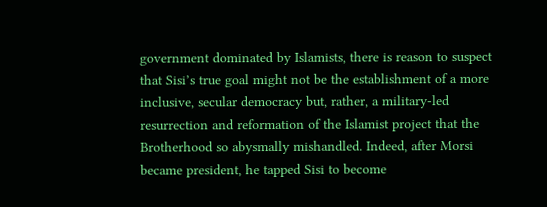government dominated by Islamists, there is reason to suspect that Sisi’s true goal might not be the establishment of a more inclusive, secular democracy but, rather, a military-led resurrection and reformation of the Islamist project that the Brotherhood so abysmally mishandled. Indeed, after Morsi became president, he tapped Sisi to become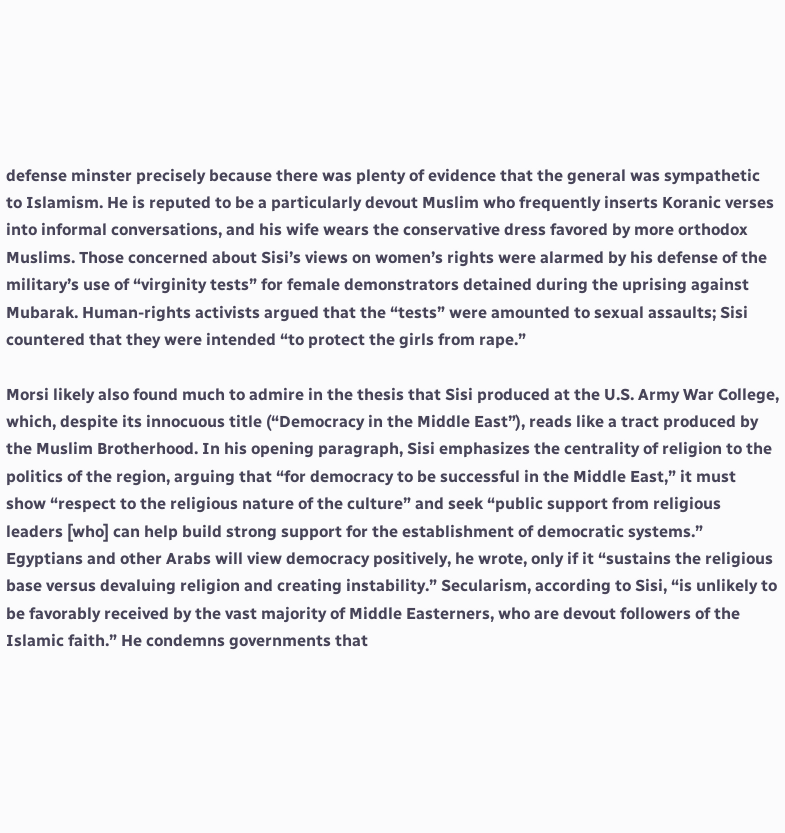defense minster precisely because there was plenty of evidence that the general was sympathetic to Islamism. He is reputed to be a particularly devout Muslim who frequently inserts Koranic verses into informal conversations, and his wife wears the conservative dress favored by more orthodox Muslims. Those concerned about Sisi’s views on women’s rights were alarmed by his defense of the military’s use of “virginity tests” for female demonstrators detained during the uprising against Mubarak. Human-rights activists argued that the “tests” were amounted to sexual assaults; Sisi countered that they were intended “to protect the girls from rape.”

Morsi likely also found much to admire in the thesis that Sisi produced at the U.S. Army War College, which, despite its innocuous title (“Democracy in the Middle East”), reads like a tract produced by the Muslim Brotherhood. In his opening paragraph, Sisi emphasizes the centrality of religion to the politics of the region, arguing that “for democracy to be successful in the Middle East,” it must show “respect to the religious nature of the culture” and seek “public support from religious leaders [who] can help build strong support for the establishment of democratic systems.” Egyptians and other Arabs will view democracy positively, he wrote, only if it “sustains the religious base versus devaluing religion and creating instability.” Secularism, according to Sisi, “is unlikely to be favorably received by the vast majority of Middle Easterners, who are devout followers of the Islamic faith.” He condemns governments that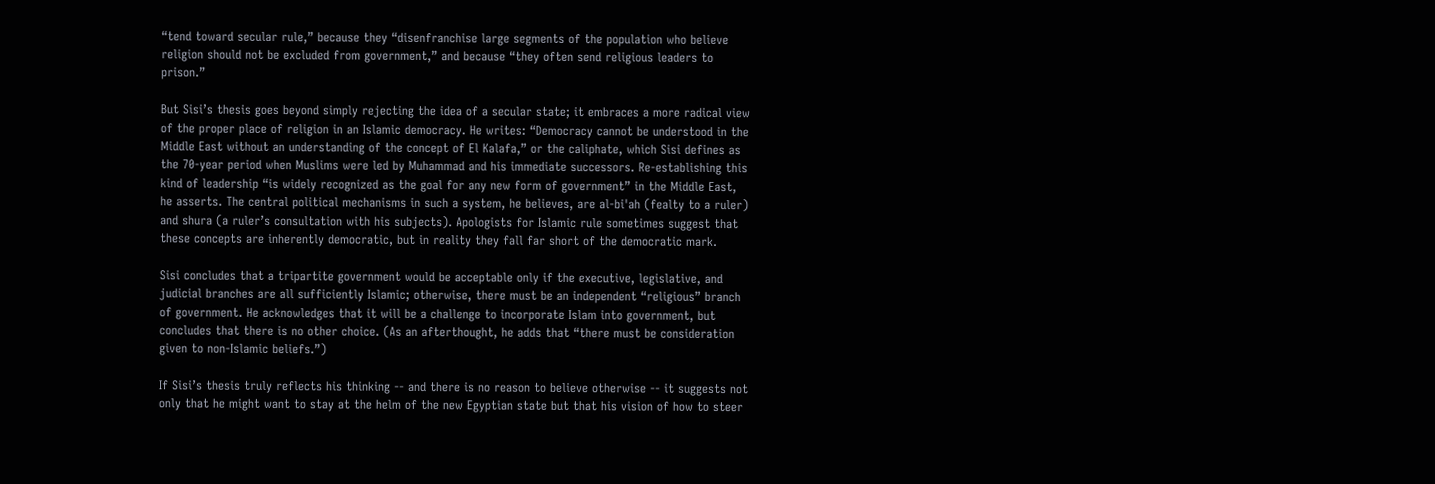“tend toward secular rule,” because they “disenfranchise large segments of the population who believe religion should not be excluded from government,” and because “they often send religious leaders to prison.”

But Sisi’s thesis goes beyond simply rejecting the idea of a secular state; it embraces a more radical view of the proper place of religion in an Islamic democracy. He writes: “Democracy cannot be understood in the Middle East without an understanding of the concept of El Kalafa,” or the caliphate, which Sisi defines as the 70-year period when Muslims were led by Muhammad and his immediate successors. Re-establishing this kind of leadership “is widely recognized as the goal for any new form of government” in the Middle East, he asserts. The central political mechanisms in such a system, he believes, are al-bi'ah (fealty to a ruler) and shura (a ruler’s consultation with his subjects). Apologists for Islamic rule sometimes suggest that these concepts are inherently democratic, but in reality they fall far short of the democratic mark.

Sisi concludes that a tripartite government would be acceptable only if the executive, legislative, and judicial branches are all sufficiently Islamic; otherwise, there must be an independent “religious” branch of government. He acknowledges that it will be a challenge to incorporate Islam into government, but concludes that there is no other choice. (As an afterthought, he adds that “there must be consideration given to non-Islamic beliefs.”)

If Sisi’s thesis truly reflects his thinking -- and there is no reason to believe otherwise -- it suggests not only that he might want to stay at the helm of the new Egyptian state but that his vision of how to steer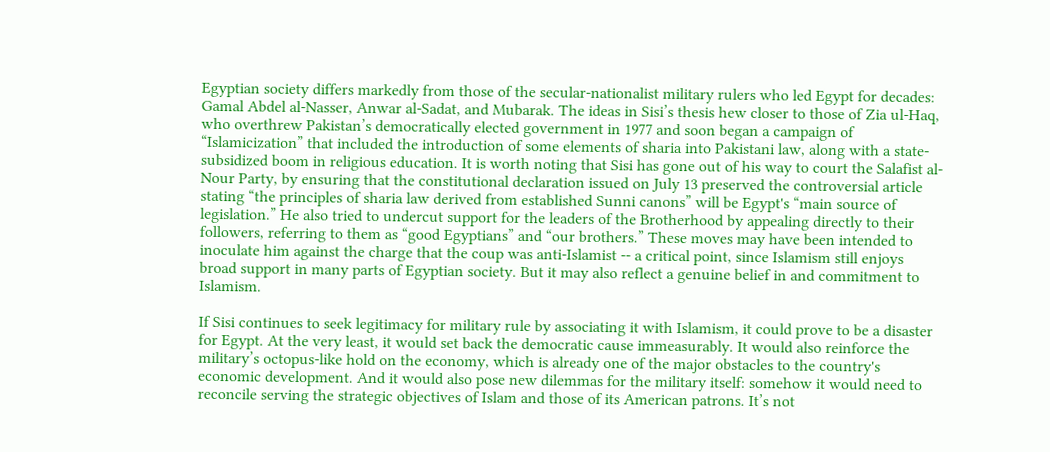Egyptian society differs markedly from those of the secular-nationalist military rulers who led Egypt for decades: Gamal Abdel al-Nasser, Anwar al-Sadat, and Mubarak. The ideas in Sisi’s thesis hew closer to those of Zia ul-Haq, who overthrew Pakistan’s democratically elected government in 1977 and soon began a campaign of “Islamicization” that included the introduction of some elements of sharia into Pakistani law, along with a state-subsidized boom in religious education. It is worth noting that Sisi has gone out of his way to court the Salafist al-Nour Party, by ensuring that the constitutional declaration issued on July 13 preserved the controversial article stating “the principles of sharia law derived from established Sunni canons” will be Egypt's “main source of legislation.” He also tried to undercut support for the leaders of the Brotherhood by appealing directly to their followers, referring to them as “good Egyptians” and “our brothers.” These moves may have been intended to inoculate him against the charge that the coup was anti-Islamist -- a critical point, since Islamism still enjoys broad support in many parts of Egyptian society. But it may also reflect a genuine belief in and commitment to Islamism.

If Sisi continues to seek legitimacy for military rule by associating it with Islamism, it could prove to be a disaster for Egypt. At the very least, it would set back the democratic cause immeasurably. It would also reinforce the military’s octopus-like hold on the economy, which is already one of the major obstacles to the country's economic development. And it would also pose new dilemmas for the military itself: somehow it would need to reconcile serving the strategic objectives of Islam and those of its American patrons. It’s not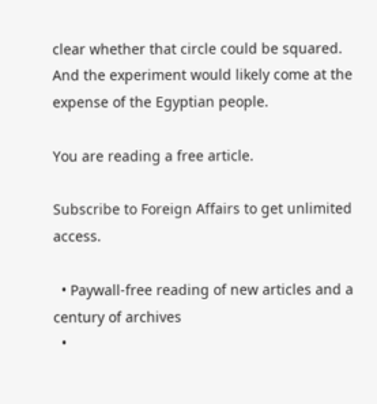clear whether that circle could be squared. And the experiment would likely come at the expense of the Egyptian people.

You are reading a free article.

Subscribe to Foreign Affairs to get unlimited access.

  • Paywall-free reading of new articles and a century of archives
  •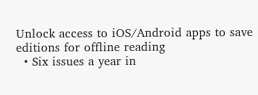Unlock access to iOS/Android apps to save editions for offline reading
  • Six issues a year in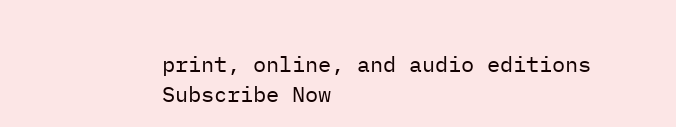print, online, and audio editions
Subscribe Now